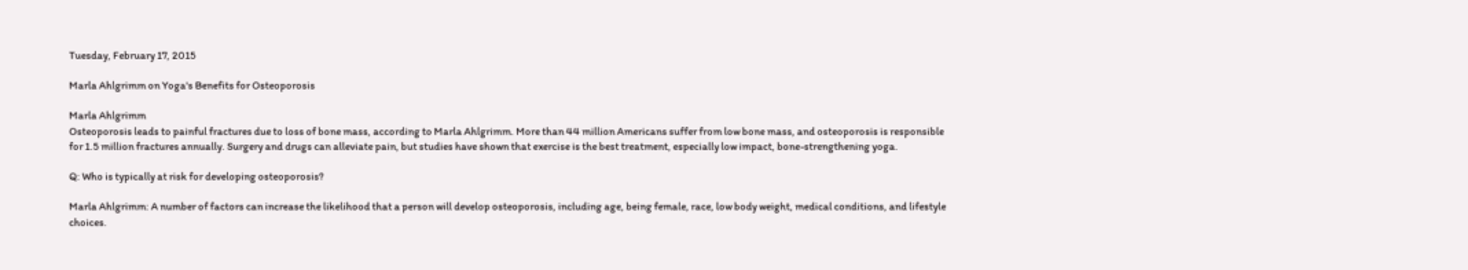Tuesday, February 17, 2015

Marla Ahlgrimm on Yoga's Benefits for Osteoporosis

Marla Ahlgrimm
Osteoporosis leads to painful fractures due to loss of bone mass, according to Marla Ahlgrimm. More than 44 million Americans suffer from low bone mass, and osteoporosis is responsible for 1.5 million fractures annually. Surgery and drugs can alleviate pain, but studies have shown that exercise is the best treatment, especially low impact, bone-strengthening yoga.

Q: Who is typically at risk for developing osteoporosis?

Marla Ahlgrimm: A number of factors can increase the likelihood that a person will develop osteoporosis, including age, being female, race, low body weight, medical conditions, and lifestyle choices.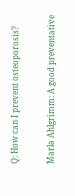Q: How can I prevent osteoporosis?

Marla Ahlgrimm: A good preventative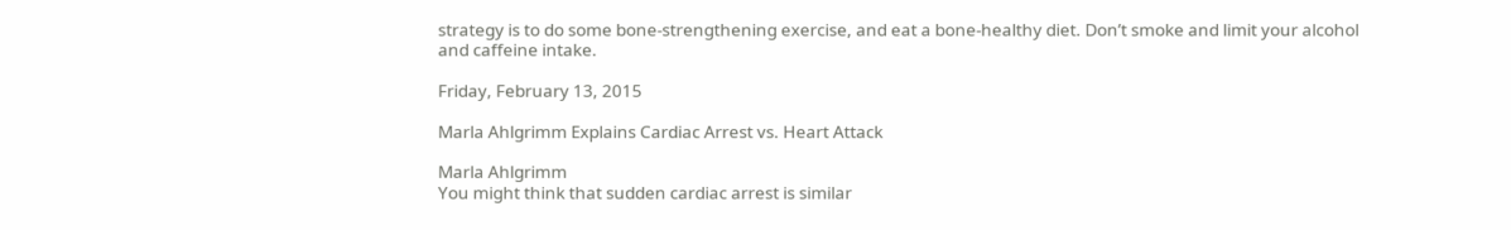strategy is to do some bone-strengthening exercise, and eat a bone-healthy diet. Don’t smoke and limit your alcohol and caffeine intake.

Friday, February 13, 2015

Marla Ahlgrimm Explains Cardiac Arrest vs. Heart Attack

Marla Ahlgrimm
You might think that sudden cardiac arrest is similar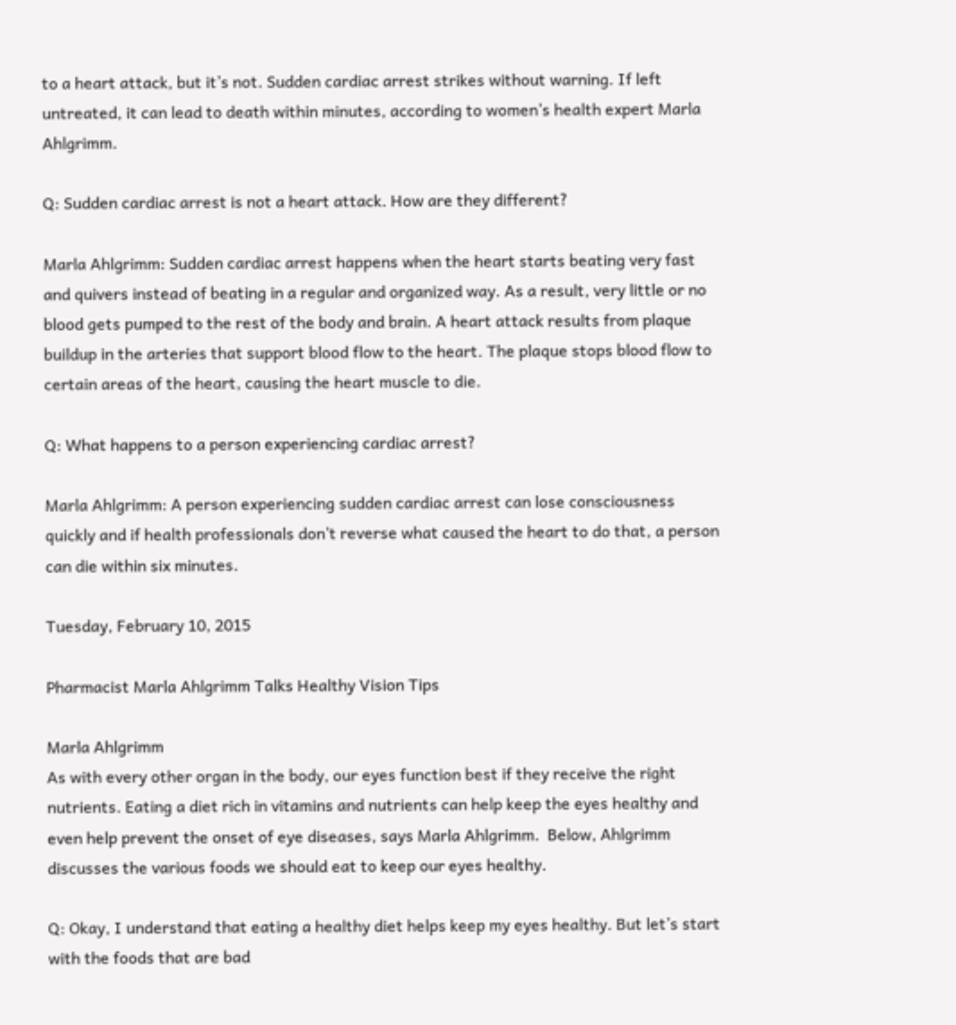to a heart attack, but it’s not. Sudden cardiac arrest strikes without warning. If left untreated, it can lead to death within minutes, according to women’s health expert Marla Ahlgrimm.

Q: Sudden cardiac arrest is not a heart attack. How are they different?

Marla Ahlgrimm: Sudden cardiac arrest happens when the heart starts beating very fast and quivers instead of beating in a regular and organized way. As a result, very little or no blood gets pumped to the rest of the body and brain. A heart attack results from plaque buildup in the arteries that support blood flow to the heart. The plaque stops blood flow to certain areas of the heart, causing the heart muscle to die.

Q: What happens to a person experiencing cardiac arrest?

Marla Ahlgrimm: A person experiencing sudden cardiac arrest can lose consciousness quickly and if health professionals don’t reverse what caused the heart to do that, a person can die within six minutes.

Tuesday, February 10, 2015

Pharmacist Marla Ahlgrimm Talks Healthy Vision Tips

Marla Ahlgrimm
As with every other organ in the body, our eyes function best if they receive the right nutrients. Eating a diet rich in vitamins and nutrients can help keep the eyes healthy and even help prevent the onset of eye diseases, says Marla Ahlgrimm.  Below, Ahlgrimm discusses the various foods we should eat to keep our eyes healthy.

Q: Okay, I understand that eating a healthy diet helps keep my eyes healthy. But let’s start with the foods that are bad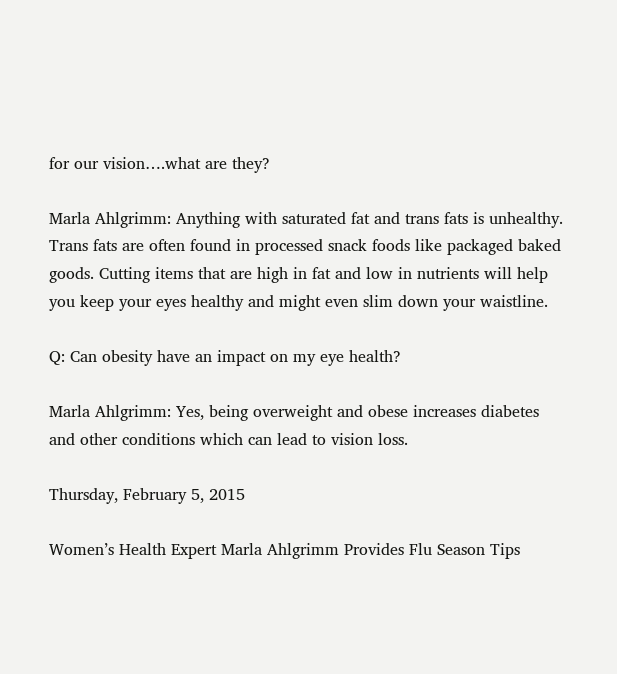for our vision….what are they?

Marla Ahlgrimm: Anything with saturated fat and trans fats is unhealthy. Trans fats are often found in processed snack foods like packaged baked goods. Cutting items that are high in fat and low in nutrients will help you keep your eyes healthy and might even slim down your waistline.

Q: Can obesity have an impact on my eye health?

Marla Ahlgrimm: Yes, being overweight and obese increases diabetes and other conditions which can lead to vision loss.

Thursday, February 5, 2015

Women’s Health Expert Marla Ahlgrimm Provides Flu Season Tips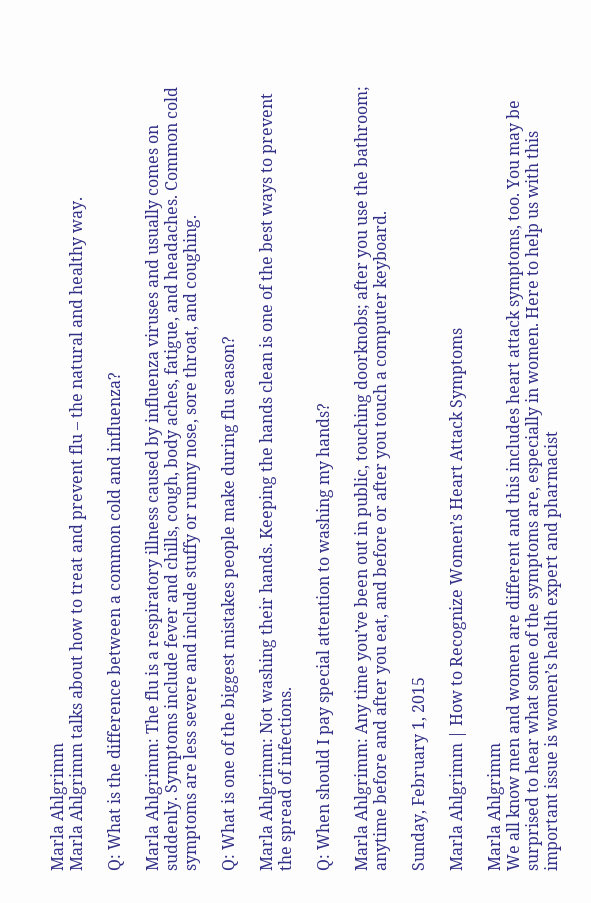Marla Ahlgrimm
Marla Ahlgrimm talks about how to treat and prevent flu – the natural and healthy way.

Q: What is the difference between a common cold and influenza?

Marla Ahlgrimm: The flu is a respiratory illness caused by influenza viruses and usually comes on suddenly. Symptoms include fever and chills, cough, body aches, fatigue, and headaches. Common cold symptoms are less severe and include stuffy or runny nose, sore throat, and coughing.

Q: What is one of the biggest mistakes people make during flu season?

Marla Ahlgrimm: Not washing their hands. Keeping the hands clean is one of the best ways to prevent the spread of infections.

Q: When should I pay special attention to washing my hands?

Marla Ahlgrimm: Any time you’ve been out in public, touching doorknobs; after you use the bathroom; anytime before and after you eat, and before or after you touch a computer keyboard.

Sunday, February 1, 2015

Marla Ahlgrimm | How to Recognize Women’s Heart Attack Symptoms

Marla Ahlgrimm
We all know men and women are different and this includes heart attack symptoms, too. You may be surprised to hear what some of the symptoms are, especially in women. Here to help us with this important issue is women’s health expert and pharmacist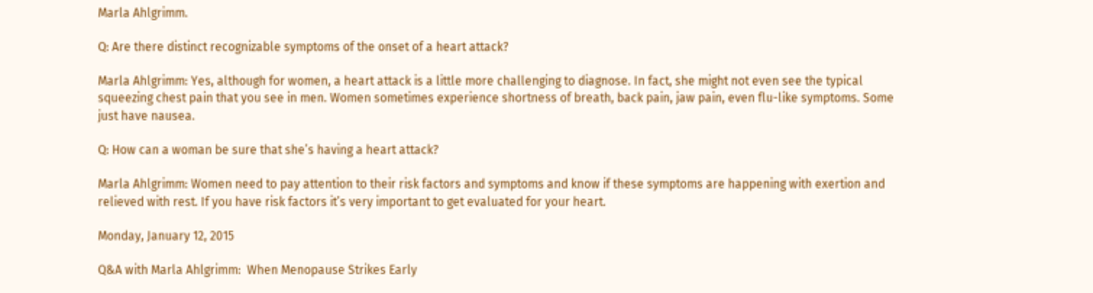Marla Ahlgrimm.

Q: Are there distinct recognizable symptoms of the onset of a heart attack?

Marla Ahlgrimm: Yes, although for women, a heart attack is a little more challenging to diagnose. In fact, she might not even see the typical squeezing chest pain that you see in men. Women sometimes experience shortness of breath, back pain, jaw pain, even flu-like symptoms. Some just have nausea.

Q: How can a woman be sure that she’s having a heart attack?

Marla Ahlgrimm: Women need to pay attention to their risk factors and symptoms and know if these symptoms are happening with exertion and relieved with rest. If you have risk factors it’s very important to get evaluated for your heart.

Monday, January 12, 2015

Q&A with Marla Ahlgrimm:  When Menopause Strikes Early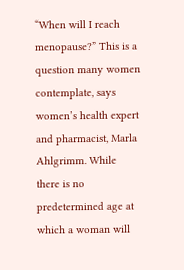“When will I reach menopause?” This is a question many women contemplate, says women’s health expert and pharmacist, Marla Ahlgrimm. While there is no predetermined age at which a woman will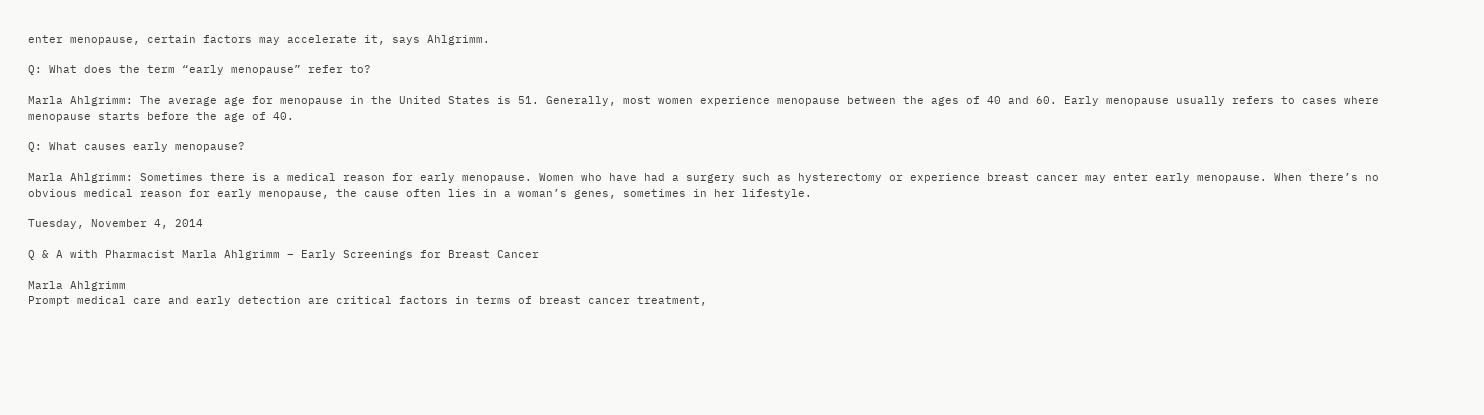enter menopause, certain factors may accelerate it, says Ahlgrimm.

Q: What does the term “early menopause” refer to?

Marla Ahlgrimm: The average age for menopause in the United States is 51. Generally, most women experience menopause between the ages of 40 and 60. Early menopause usually refers to cases where menopause starts before the age of 40.

Q: What causes early menopause?

Marla Ahlgrimm: Sometimes there is a medical reason for early menopause. Women who have had a surgery such as hysterectomy or experience breast cancer may enter early menopause. When there’s no obvious medical reason for early menopause, the cause often lies in a woman’s genes, sometimes in her lifestyle.

Tuesday, November 4, 2014

Q & A with Pharmacist Marla Ahlgrimm – Early Screenings for Breast Cancer

Marla Ahlgrimm
Prompt medical care and early detection are critical factors in terms of breast cancer treatment,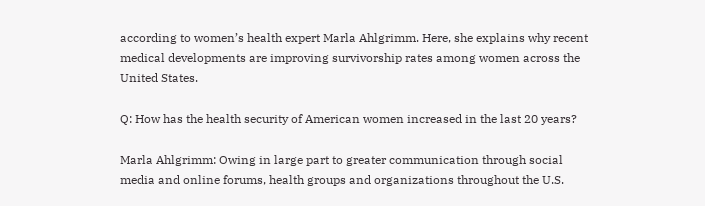according to women’s health expert Marla Ahlgrimm. Here, she explains why recent medical developments are improving survivorship rates among women across the United States.

Q: How has the health security of American women increased in the last 20 years?

Marla Ahlgrimm: Owing in large part to greater communication through social media and online forums, health groups and organizations throughout the U.S.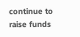continue to raise funds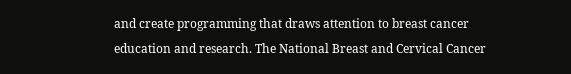and create programming that draws attention to breast cancer education and research. The National Breast and Cervical Cancer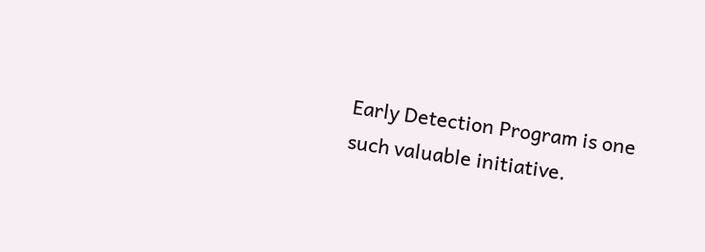Early Detection Program is one such valuable initiative.